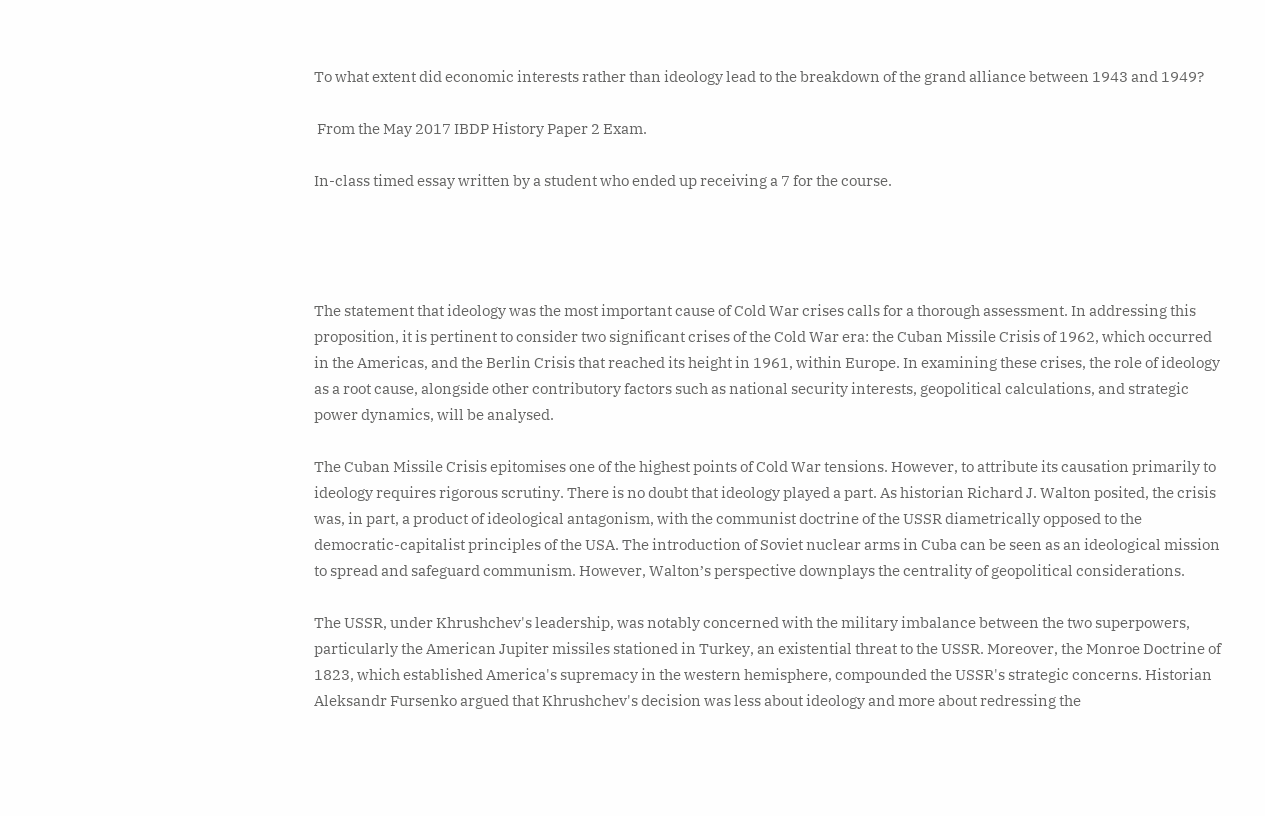To what extent did economic interests rather than ideology lead to the breakdown of the grand alliance between 1943 and 1949?

 From the May 2017 IBDP History Paper 2 Exam.

In-class timed essay written by a student who ended up receiving a 7 for the course.




The statement that ideology was the most important cause of Cold War crises calls for a thorough assessment. In addressing this proposition, it is pertinent to consider two significant crises of the Cold War era: the Cuban Missile Crisis of 1962, which occurred in the Americas, and the Berlin Crisis that reached its height in 1961, within Europe. In examining these crises, the role of ideology as a root cause, alongside other contributory factors such as national security interests, geopolitical calculations, and strategic power dynamics, will be analysed.

The Cuban Missile Crisis epitomises one of the highest points of Cold War tensions. However, to attribute its causation primarily to ideology requires rigorous scrutiny. There is no doubt that ideology played a part. As historian Richard J. Walton posited, the crisis was, in part, a product of ideological antagonism, with the communist doctrine of the USSR diametrically opposed to the democratic-capitalist principles of the USA. The introduction of Soviet nuclear arms in Cuba can be seen as an ideological mission to spread and safeguard communism. However, Walton’s perspective downplays the centrality of geopolitical considerations.

The USSR, under Khrushchev's leadership, was notably concerned with the military imbalance between the two superpowers, particularly the American Jupiter missiles stationed in Turkey, an existential threat to the USSR. Moreover, the Monroe Doctrine of 1823, which established America's supremacy in the western hemisphere, compounded the USSR's strategic concerns. Historian Aleksandr Fursenko argued that Khrushchev's decision was less about ideology and more about redressing the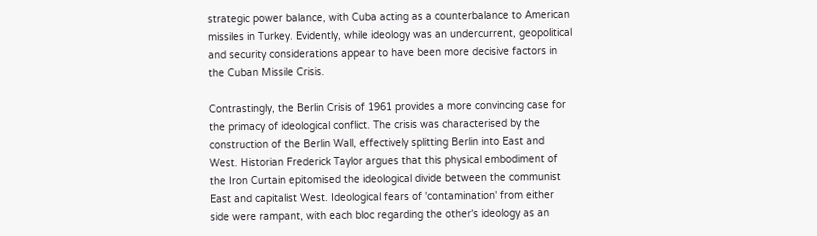strategic power balance, with Cuba acting as a counterbalance to American missiles in Turkey. Evidently, while ideology was an undercurrent, geopolitical and security considerations appear to have been more decisive factors in the Cuban Missile Crisis.

Contrastingly, the Berlin Crisis of 1961 provides a more convincing case for the primacy of ideological conflict. The crisis was characterised by the construction of the Berlin Wall, effectively splitting Berlin into East and West. Historian Frederick Taylor argues that this physical embodiment of the Iron Curtain epitomised the ideological divide between the communist East and capitalist West. Ideological fears of 'contamination' from either side were rampant, with each bloc regarding the other's ideology as an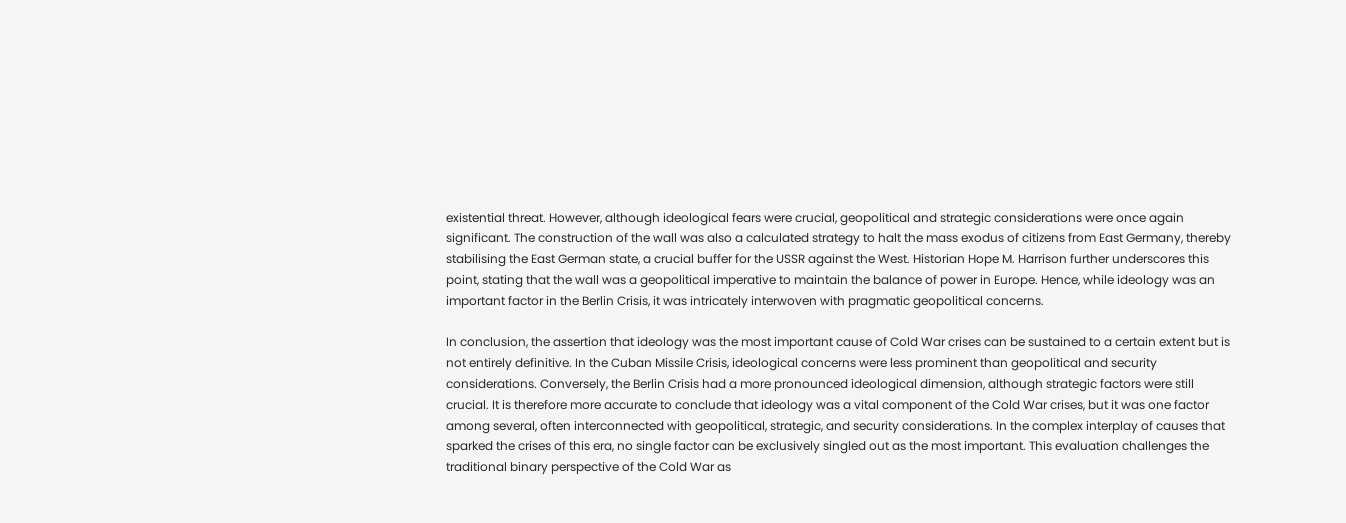existential threat. However, although ideological fears were crucial, geopolitical and strategic considerations were once again significant. The construction of the wall was also a calculated strategy to halt the mass exodus of citizens from East Germany, thereby stabilising the East German state, a crucial buffer for the USSR against the West. Historian Hope M. Harrison further underscores this point, stating that the wall was a geopolitical imperative to maintain the balance of power in Europe. Hence, while ideology was an important factor in the Berlin Crisis, it was intricately interwoven with pragmatic geopolitical concerns.

In conclusion, the assertion that ideology was the most important cause of Cold War crises can be sustained to a certain extent but is not entirely definitive. In the Cuban Missile Crisis, ideological concerns were less prominent than geopolitical and security considerations. Conversely, the Berlin Crisis had a more pronounced ideological dimension, although strategic factors were still crucial. It is therefore more accurate to conclude that ideology was a vital component of the Cold War crises, but it was one factor among several, often interconnected with geopolitical, strategic, and security considerations. In the complex interplay of causes that sparked the crises of this era, no single factor can be exclusively singled out as the most important. This evaluation challenges the traditional binary perspective of the Cold War as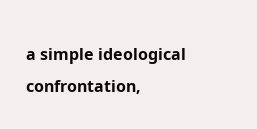a simple ideological confrontation,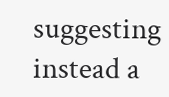suggesting instead a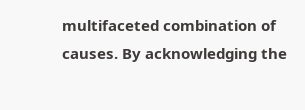multifaceted combination of causes. By acknowledging the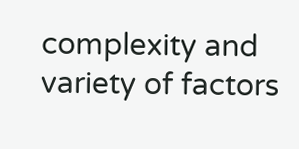complexity and variety of factors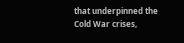that underpinned the Cold War crises,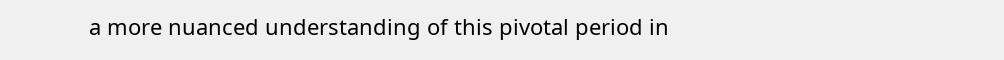a more nuanced understanding of this pivotal period in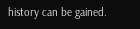history can be gained.